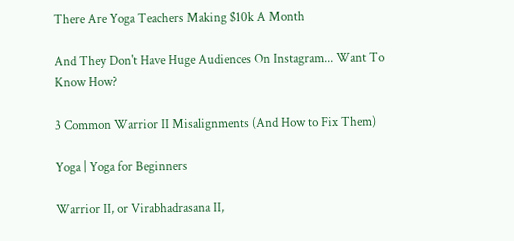There Are Yoga Teachers Making $10k A Month

And They Don't Have Huge Audiences On Instagram... Want To Know How?

3 Common Warrior II Misalignments (And How to Fix Them)

Yoga | Yoga for Beginners

Warrior II, or Virabhadrasana II,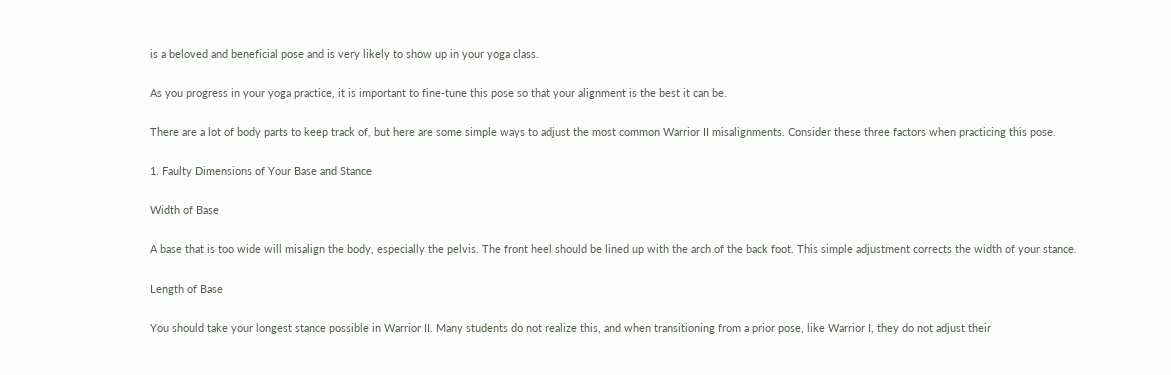is a beloved and beneficial pose and is very likely to show up in your yoga class.

As you progress in your yoga practice, it is important to fine-tune this pose so that your alignment is the best it can be.

There are a lot of body parts to keep track of, but here are some simple ways to adjust the most common Warrior II misalignments. Consider these three factors when practicing this pose.

1. Faulty Dimensions of Your Base and Stance

Width of Base

A base that is too wide will misalign the body, especially the pelvis. The front heel should be lined up with the arch of the back foot. This simple adjustment corrects the width of your stance.

Length of Base

You should take your longest stance possible in Warrior II. Many students do not realize this, and when transitioning from a prior pose, like Warrior I, they do not adjust their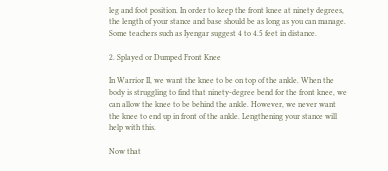leg and foot position. In order to keep the front knee at ninety degrees, the length of your stance and base should be as long as you can manage. Some teachers such as Iyengar suggest 4 to 4.5 feet in distance.

2. Splayed or Dumped Front Knee

In Warrior II, we want the knee to be on top of the ankle. When the body is struggling to find that ninety-degree bend for the front knee, we can allow the knee to be behind the ankle. However, we never want the knee to end up in front of the ankle. Lengthening your stance will help with this.

Now that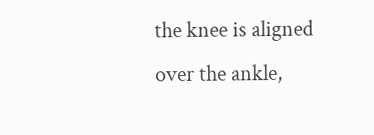the knee is aligned over the ankle,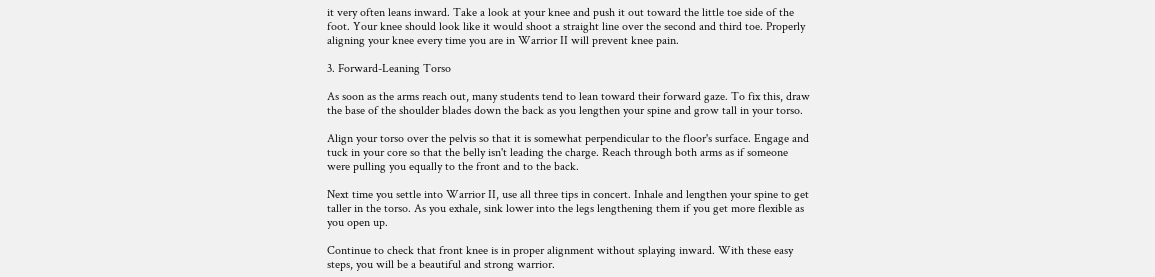it very often leans inward. Take a look at your knee and push it out toward the little toe side of the foot. Your knee should look like it would shoot a straight line over the second and third toe. Properly aligning your knee every time you are in Warrior II will prevent knee pain.

3. Forward-Leaning Torso

As soon as the arms reach out, many students tend to lean toward their forward gaze. To fix this, draw the base of the shoulder blades down the back as you lengthen your spine and grow tall in your torso.

Align your torso over the pelvis so that it is somewhat perpendicular to the floor's surface. Engage and tuck in your core so that the belly isn't leading the charge. Reach through both arms as if someone were pulling you equally to the front and to the back.

Next time you settle into Warrior II, use all three tips in concert. Inhale and lengthen your spine to get taller in the torso. As you exhale, sink lower into the legs lengthening them if you get more flexible as you open up.

Continue to check that front knee is in proper alignment without splaying inward. With these easy steps, you will be a beautiful and strong warrior.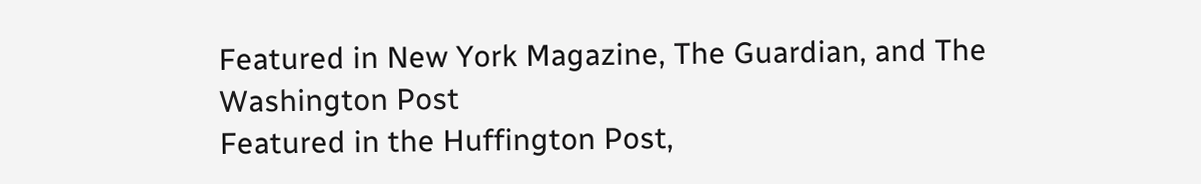Featured in New York Magazine, The Guardian, and The Washington Post
Featured in the Huffington Post,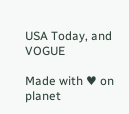USA Today, and VOGUE

Made with ♥ on planet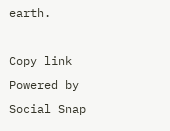earth.

Copy link
Powered by Social Snap